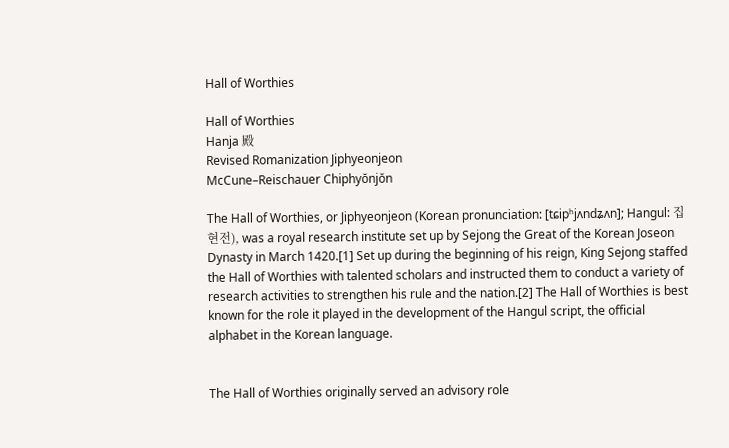Hall of Worthies

Hall of Worthies
Hanja 殿
Revised Romanization Jiphyeonjeon
McCune–Reischauer Chiphyŏnjŏn

The Hall of Worthies, or Jiphyeonjeon (Korean pronunciation: [tɕipʰjʌndʑʌn]; Hangul: 집현전), was a royal research institute set up by Sejong the Great of the Korean Joseon Dynasty in March 1420.[1] Set up during the beginning of his reign, King Sejong staffed the Hall of Worthies with talented scholars and instructed them to conduct a variety of research activities to strengthen his rule and the nation.[2] The Hall of Worthies is best known for the role it played in the development of the Hangul script, the official alphabet in the Korean language.


The Hall of Worthies originally served an advisory role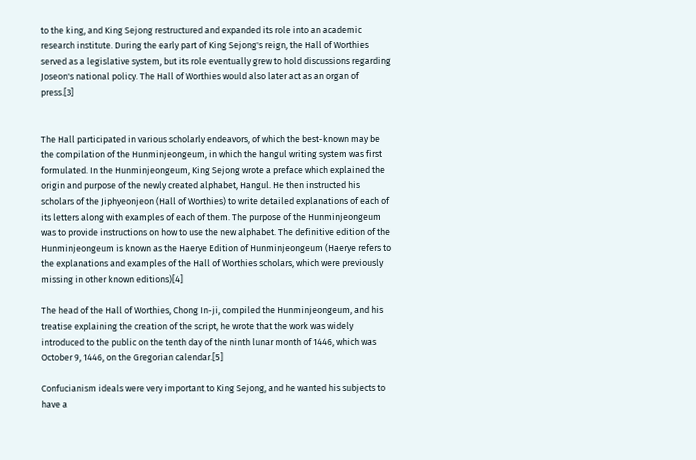to the king, and King Sejong restructured and expanded its role into an academic research institute. During the early part of King Sejong's reign, the Hall of Worthies served as a legislative system, but its role eventually grew to hold discussions regarding Joseon's national policy. The Hall of Worthies would also later act as an organ of press.[3]


The Hall participated in various scholarly endeavors, of which the best-known may be the compilation of the Hunminjeongeum, in which the hangul writing system was first formulated. In the Hunminjeongeum, King Sejong wrote a preface which explained the origin and purpose of the newly created alphabet, Hangul. He then instructed his scholars of the Jiphyeonjeon (Hall of Worthies) to write detailed explanations of each of its letters along with examples of each of them. The purpose of the Hunminjeongeum was to provide instructions on how to use the new alphabet. The definitive edition of the Hunminjeongeum is known as the Haerye Edition of Hunminjeongeum (Haerye refers to the explanations and examples of the Hall of Worthies scholars, which were previously missing in other known editions)[4]

The head of the Hall of Worthies, Chong In-ji, compiled the Hunminjeongeum, and his treatise explaining the creation of the script, he wrote that the work was widely introduced to the public on the tenth day of the ninth lunar month of 1446, which was October 9, 1446, on the Gregorian calendar.[5]

Confucianism ideals were very important to King Sejong, and he wanted his subjects to have a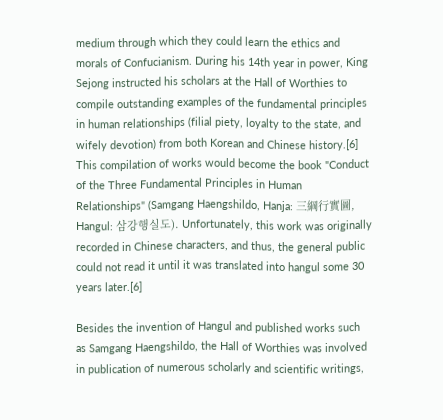medium through which they could learn the ethics and morals of Confucianism. During his 14th year in power, King Sejong instructed his scholars at the Hall of Worthies to compile outstanding examples of the fundamental principles in human relationships (filial piety, loyalty to the state, and wifely devotion) from both Korean and Chinese history.[6] This compilation of works would become the book "Conduct of the Three Fundamental Principles in Human Relationships" (Samgang Haengshildo, Hanja: 三綱行實圖, Hangul: 삼강행실도). Unfortunately, this work was originally recorded in Chinese characters, and thus, the general public could not read it until it was translated into hangul some 30 years later.[6]

Besides the invention of Hangul and published works such as Samgang Haengshildo, the Hall of Worthies was involved in publication of numerous scholarly and scientific writings,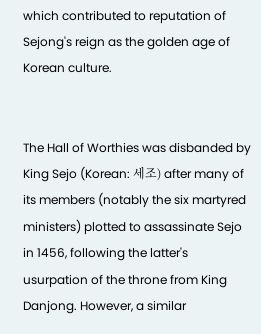which contributed to reputation of Sejong's reign as the golden age of Korean culture.


The Hall of Worthies was disbanded by King Sejo (Korean: 세조) after many of its members (notably the six martyred ministers) plotted to assassinate Sejo in 1456, following the latter's usurpation of the throne from King Danjong. However, a similar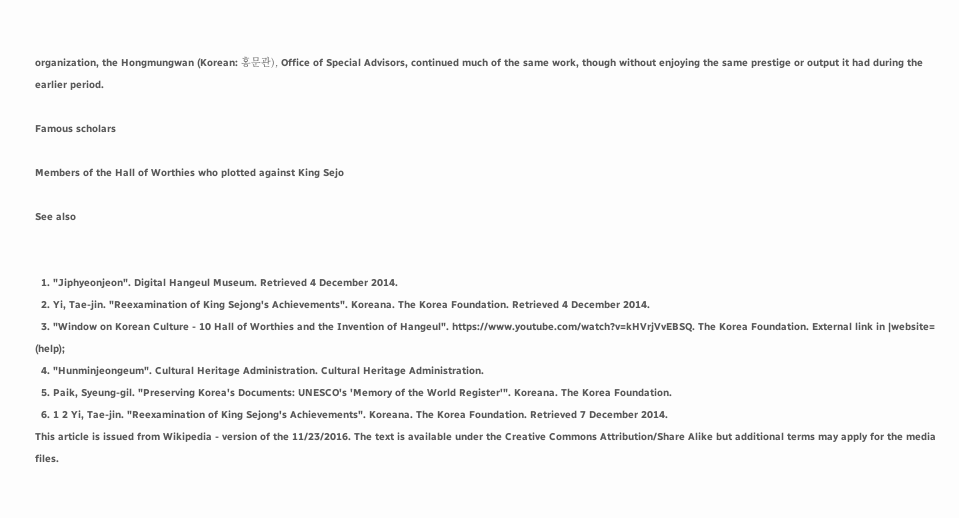organization, the Hongmungwan (Korean: 홍문관), Office of Special Advisors, continued much of the same work, though without enjoying the same prestige or output it had during the earlier period.

Famous scholars

Members of the Hall of Worthies who plotted against King Sejo

See also


  1. "Jiphyeonjeon". Digital Hangeul Museum. Retrieved 4 December 2014.
  2. Yi, Tae-jin. "Reexamination of King Sejong's Achievements". Koreana. The Korea Foundation. Retrieved 4 December 2014.
  3. "Window on Korean Culture - 10 Hall of Worthies and the Invention of Hangeul". https://www.youtube.com/watch?v=kHVrjVvEBSQ. The Korea Foundation. External link in |website= (help);
  4. "Hunminjeongeum". Cultural Heritage Administration. Cultural Heritage Administration.
  5. Paik, Syeung-gil. "Preserving Korea's Documents: UNESCO's 'Memory of the World Register'". Koreana. The Korea Foundation.
  6. 1 2 Yi, Tae-jin. "Reexamination of King Sejong's Achievements". Koreana. The Korea Foundation. Retrieved 7 December 2014.
This article is issued from Wikipedia - version of the 11/23/2016. The text is available under the Creative Commons Attribution/Share Alike but additional terms may apply for the media files.